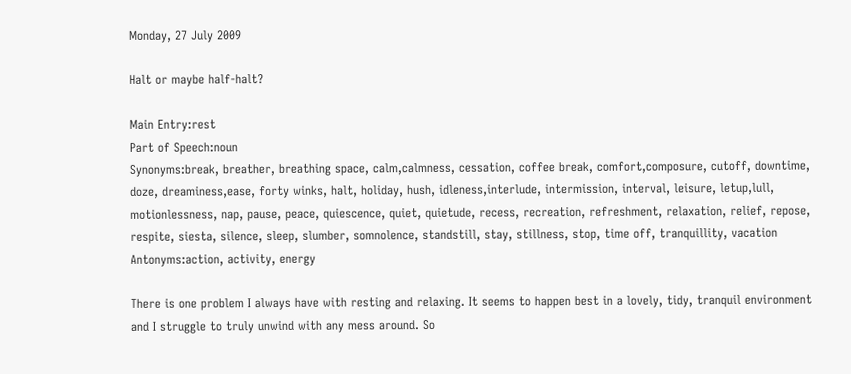Monday, 27 July 2009

Halt or maybe half-halt?

Main Entry:rest
Part of Speech:noun
Synonyms:break, breather, breathing space, calm,calmness, cessation, coffee break, comfort,composure, cutoff, downtime, doze, dreaminess,ease, forty winks, halt, holiday, hush, idleness,interlude, intermission, interval, leisure, letup,lull, motionlessness, nap, pause, peace, quiescence, quiet, quietude, recess, recreation, refreshment, relaxation, relief, repose, respite, siesta, silence, sleep, slumber, somnolence, standstill, stay, stillness, stop, time off, tranquillity, vacation
Antonyms:action, activity, energy

There is one problem I always have with resting and relaxing. It seems to happen best in a lovely, tidy, tranquil environment and I struggle to truly unwind with any mess around. So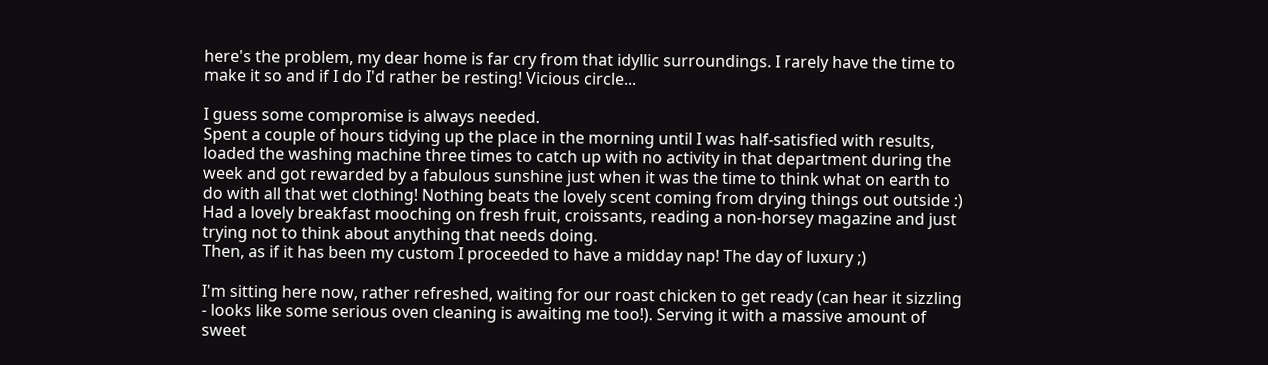here's the problem, my dear home is far cry from that idyllic surroundings. I rarely have the time to make it so and if I do I'd rather be resting! Vicious circle...

I guess some compromise is always needed.
Spent a couple of hours tidying up the place in the morning until I was half-satisfied with results, loaded the washing machine three times to catch up with no activity in that department during the week and got rewarded by a fabulous sunshine just when it was the time to think what on earth to do with all that wet clothing! Nothing beats the lovely scent coming from drying things out outside :)
Had a lovely breakfast mooching on fresh fruit, croissants, reading a non-horsey magazine and just trying not to think about anything that needs doing.
Then, as if it has been my custom I proceeded to have a midday nap! The day of luxury ;)

I'm sitting here now, rather refreshed, waiting for our roast chicken to get ready (can hear it sizzling - looks like some serious oven cleaning is awaiting me too!). Serving it with a massive amount of sweet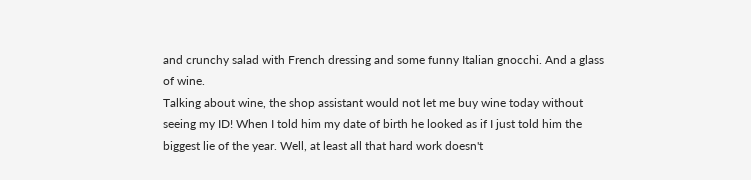and crunchy salad with French dressing and some funny Italian gnocchi. And a glass of wine.
Talking about wine, the shop assistant would not let me buy wine today without seeing my ID! When I told him my date of birth he looked as if I just told him the biggest lie of the year. Well, at least all that hard work doesn't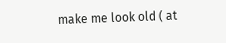make me look old ( at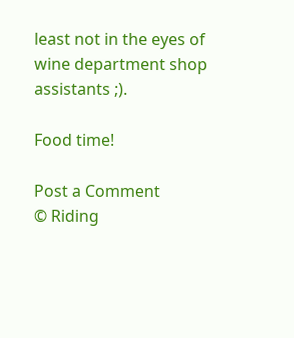least not in the eyes of wine department shop assistants ;).

Food time!

Post a Comment
© Riding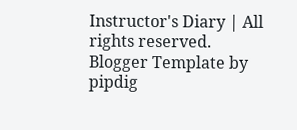Instructor's Diary | All rights reserved.
Blogger Template by pipdig